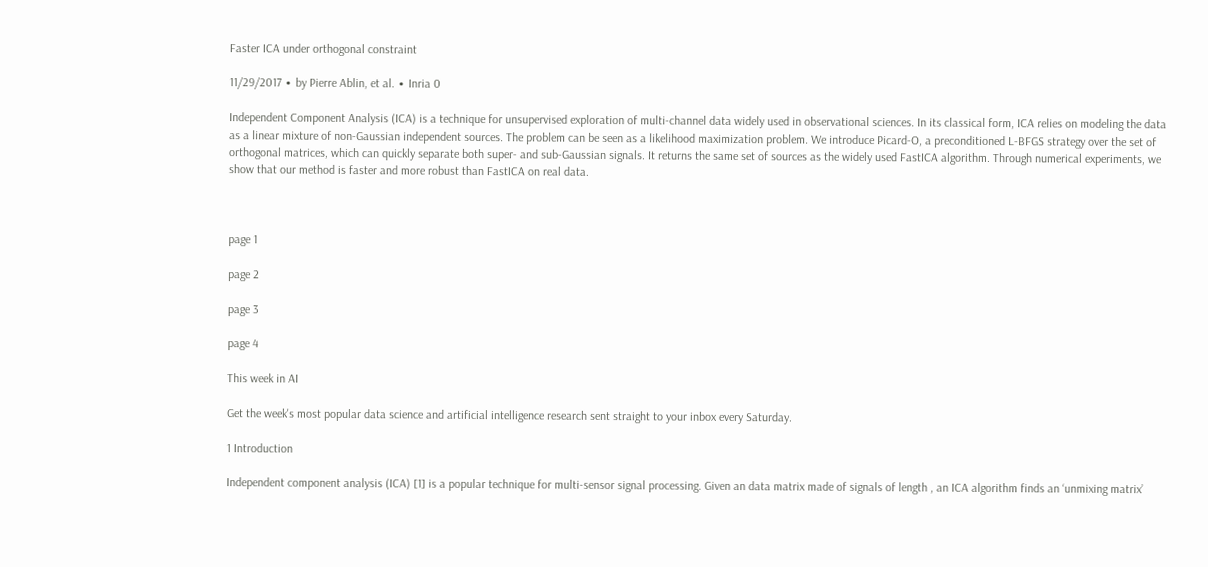Faster ICA under orthogonal constraint

11/29/2017 ∙ by Pierre Ablin, et al. ∙ Inria 0

Independent Component Analysis (ICA) is a technique for unsupervised exploration of multi-channel data widely used in observational sciences. In its classical form, ICA relies on modeling the data as a linear mixture of non-Gaussian independent sources. The problem can be seen as a likelihood maximization problem. We introduce Picard-O, a preconditioned L-BFGS strategy over the set of orthogonal matrices, which can quickly separate both super- and sub-Gaussian signals. It returns the same set of sources as the widely used FastICA algorithm. Through numerical experiments, we show that our method is faster and more robust than FastICA on real data.



page 1

page 2

page 3

page 4

This week in AI

Get the week's most popular data science and artificial intelligence research sent straight to your inbox every Saturday.

1 Introduction

Independent component analysis (ICA) [1] is a popular technique for multi-sensor signal processing. Given an data matrix made of signals of length , an ICA algorithm finds an ‘unmixing matrix’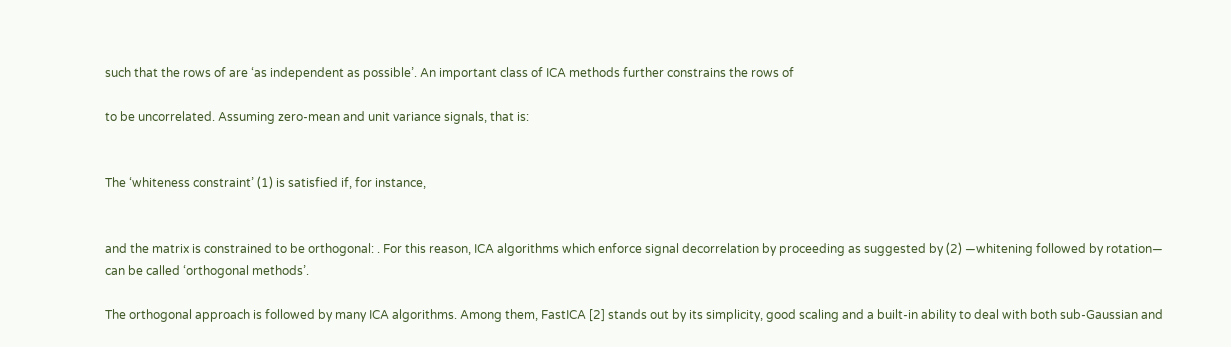such that the rows of are ‘as independent as possible’. An important class of ICA methods further constrains the rows of

to be uncorrelated. Assuming zero-mean and unit variance signals, that is:


The ‘whiteness constraint’ (1) is satisfied if, for instance,


and the matrix is constrained to be orthogonal: . For this reason, ICA algorithms which enforce signal decorrelation by proceeding as suggested by (2) —whitening followed by rotation— can be called ‘orthogonal methods’.

The orthogonal approach is followed by many ICA algorithms. Among them, FastICA [2] stands out by its simplicity, good scaling and a built-in ability to deal with both sub-Gaussian and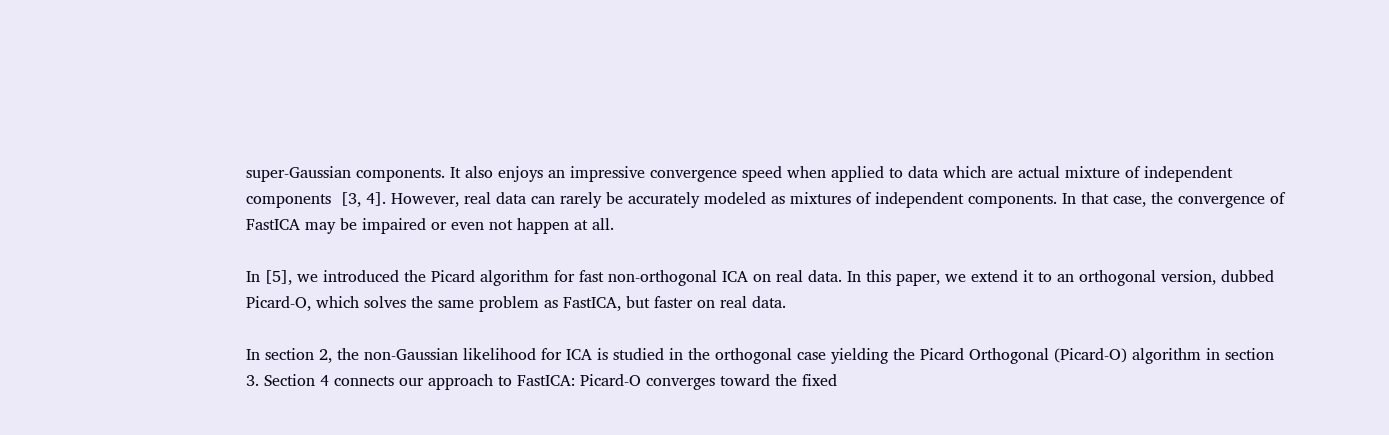super-Gaussian components. It also enjoys an impressive convergence speed when applied to data which are actual mixture of independent components  [3, 4]. However, real data can rarely be accurately modeled as mixtures of independent components. In that case, the convergence of FastICA may be impaired or even not happen at all.

In [5], we introduced the Picard algorithm for fast non-orthogonal ICA on real data. In this paper, we extend it to an orthogonal version, dubbed Picard-O, which solves the same problem as FastICA, but faster on real data.

In section 2, the non-Gaussian likelihood for ICA is studied in the orthogonal case yielding the Picard Orthogonal (Picard-O) algorithm in section 3. Section 4 connects our approach to FastICA: Picard-O converges toward the fixed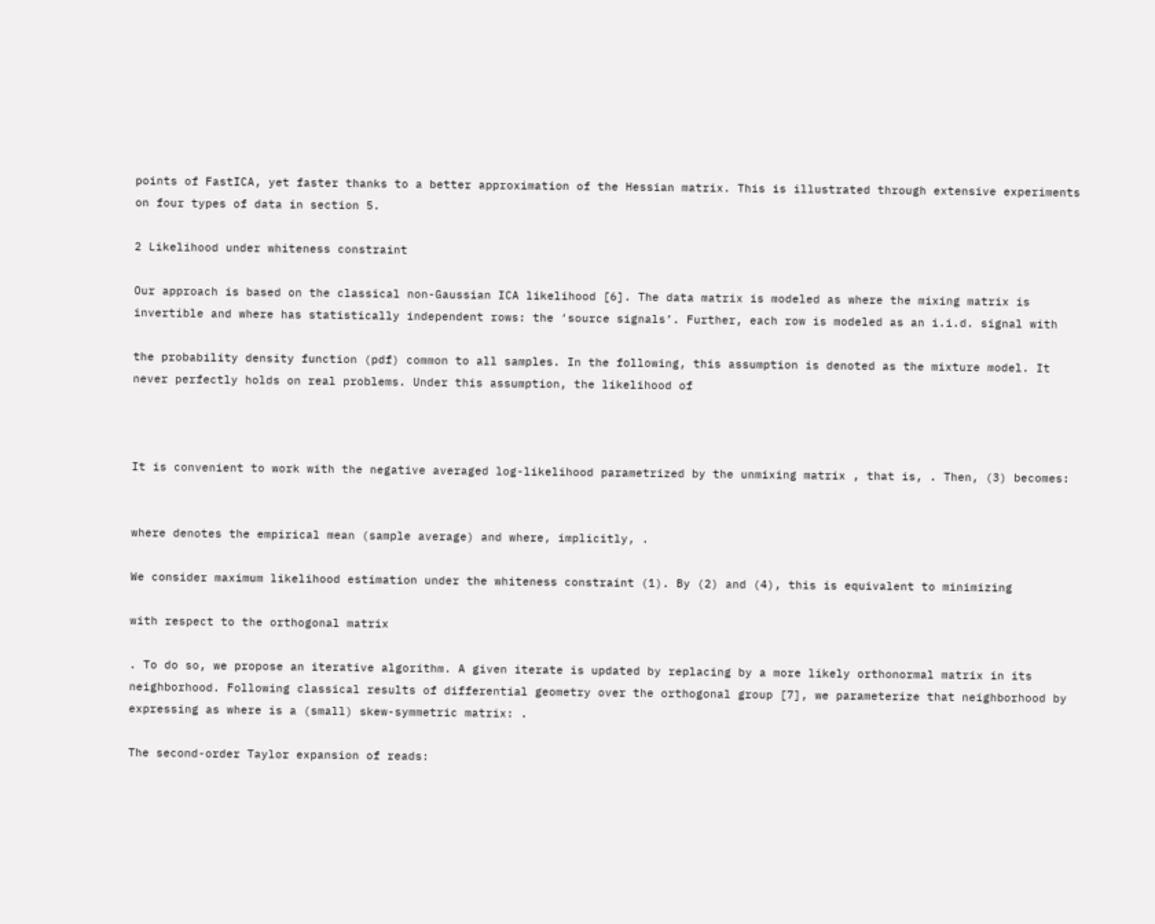points of FastICA, yet faster thanks to a better approximation of the Hessian matrix. This is illustrated through extensive experiments on four types of data in section 5.

2 Likelihood under whiteness constraint

Our approach is based on the classical non-Gaussian ICA likelihood [6]. The data matrix is modeled as where the mixing matrix is invertible and where has statistically independent rows: the ‘source signals’. Further, each row is modeled as an i.i.d. signal with

the probability density function (pdf) common to all samples. In the following, this assumption is denoted as the mixture model. It never perfectly holds on real problems. Under this assumption, the likelihood of



It is convenient to work with the negative averaged log-likelihood parametrized by the unmixing matrix , that is, . Then, (3) becomes:


where denotes the empirical mean (sample average) and where, implicitly, .

We consider maximum likelihood estimation under the whiteness constraint (1). By (2) and (4), this is equivalent to minimizing

with respect to the orthogonal matrix

. To do so, we propose an iterative algorithm. A given iterate is updated by replacing by a more likely orthonormal matrix in its neighborhood. Following classical results of differential geometry over the orthogonal group [7], we parameterize that neighborhood by expressing as where is a (small) skew-symmetric matrix: .

The second-order Taylor expansion of reads: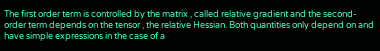The first order term is controlled by the matrix , called relative gradient and the second-order term depends on the tensor , the relative Hessian. Both quantities only depend on and have simple expressions in the case of a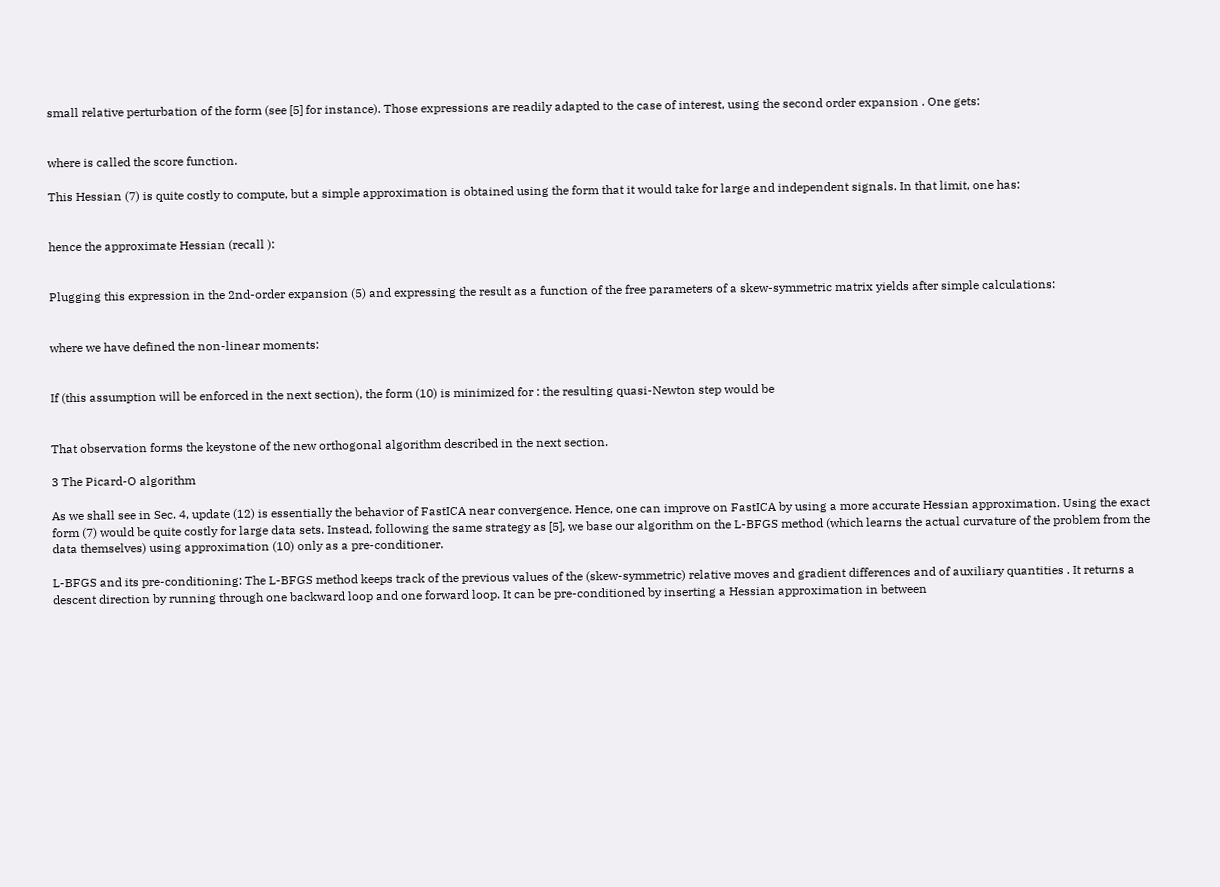small relative perturbation of the form (see [5] for instance). Those expressions are readily adapted to the case of interest, using the second order expansion . One gets:


where is called the score function.

This Hessian (7) is quite costly to compute, but a simple approximation is obtained using the form that it would take for large and independent signals. In that limit, one has:


hence the approximate Hessian (recall ):


Plugging this expression in the 2nd-order expansion (5) and expressing the result as a function of the free parameters of a skew-symmetric matrix yields after simple calculations:


where we have defined the non-linear moments:


If (this assumption will be enforced in the next section), the form (10) is minimized for : the resulting quasi-Newton step would be


That observation forms the keystone of the new orthogonal algorithm described in the next section.

3 The Picard-O algorithm

As we shall see in Sec. 4, update (12) is essentially the behavior of FastICA near convergence. Hence, one can improve on FastICA by using a more accurate Hessian approximation. Using the exact form (7) would be quite costly for large data sets. Instead, following the same strategy as [5], we base our algorithm on the L-BFGS method (which learns the actual curvature of the problem from the data themselves) using approximation (10) only as a pre-conditioner.

L-BFGS and its pre-conditioning: The L-BFGS method keeps track of the previous values of the (skew-symmetric) relative moves and gradient differences and of auxiliary quantities . It returns a descent direction by running through one backward loop and one forward loop. It can be pre-conditioned by inserting a Hessian approximation in between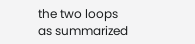the two loops as summarized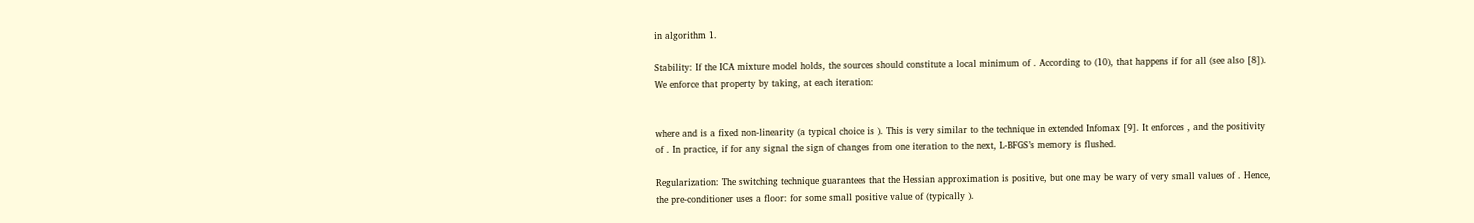in algorithm 1.

Stability: If the ICA mixture model holds, the sources should constitute a local minimum of . According to (10), that happens if for all (see also [8]). We enforce that property by taking, at each iteration:


where and is a fixed non-linearity (a typical choice is ). This is very similar to the technique in extended Infomax [9]. It enforces , and the positivity of . In practice, if for any signal the sign of changes from one iteration to the next, L-BFGS’s memory is flushed.

Regularization: The switching technique guarantees that the Hessian approximation is positive, but one may be wary of very small values of . Hence, the pre-conditioner uses a floor: for some small positive value of (typically ).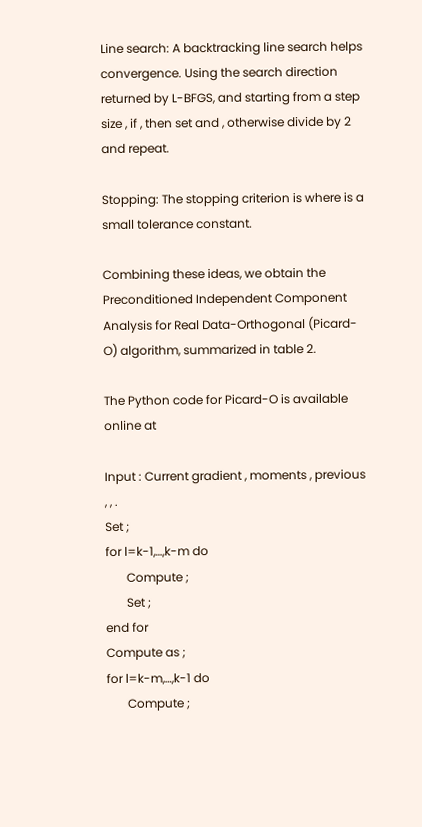Line search: A backtracking line search helps convergence. Using the search direction returned by L-BFGS, and starting from a step size , if , then set and , otherwise divide by 2 and repeat.

Stopping: The stopping criterion is where is a small tolerance constant.

Combining these ideas, we obtain the Preconditioned Independent Component Analysis for Real Data-Orthogonal (Picard-O) algorithm, summarized in table 2.

The Python code for Picard-O is available online at

Input : Current gradient , moments , previous , , .
Set ;
for l=k-1,…,k-m do
       Compute ;
       Set ;
end for
Compute as ;
for l=k-m,…,k-1 do
       Compute ;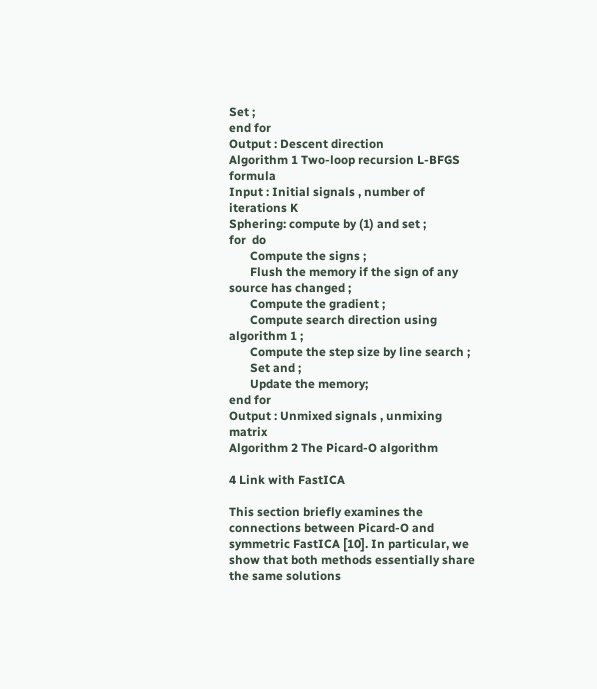Set ;
end for
Output : Descent direction
Algorithm 1 Two-loop recursion L-BFGS formula
Input : Initial signals , number of iterations K
Sphering: compute by (1) and set ;
for  do
       Compute the signs ;
       Flush the memory if the sign of any source has changed ;
       Compute the gradient ;
       Compute search direction using algorithm 1 ;
       Compute the step size by line search ;
       Set and ;
       Update the memory;
end for
Output : Unmixed signals , unmixing matrix
Algorithm 2 The Picard-O algorithm

4 Link with FastICA

This section briefly examines the connections between Picard-O and symmetric FastICA [10]. In particular, we show that both methods essentially share the same solutions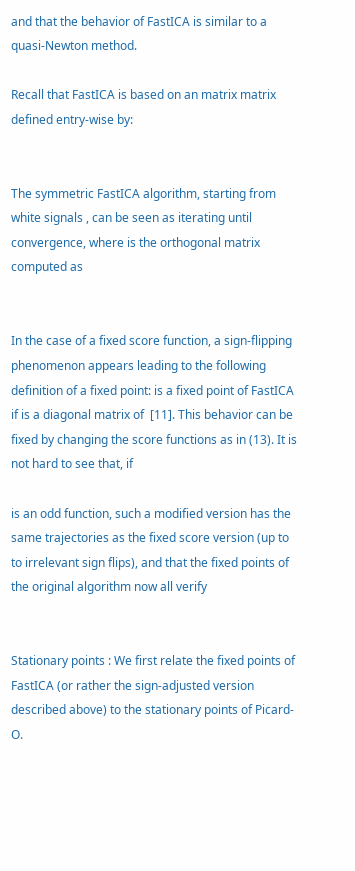and that the behavior of FastICA is similar to a quasi-Newton method.

Recall that FastICA is based on an matrix matrix defined entry-wise by:


The symmetric FastICA algorithm, starting from white signals , can be seen as iterating until convergence, where is the orthogonal matrix computed as


In the case of a fixed score function, a sign-flipping phenomenon appears leading to the following definition of a fixed point: is a fixed point of FastICA if is a diagonal matrix of  [11]. This behavior can be fixed by changing the score functions as in (13). It is not hard to see that, if

is an odd function, such a modified version has the same trajectories as the fixed score version (up to to irrelevant sign flips), and that the fixed points of the original algorithm now all verify


Stationary points : We first relate the fixed points of FastICA (or rather the sign-adjusted version described above) to the stationary points of Picard-O.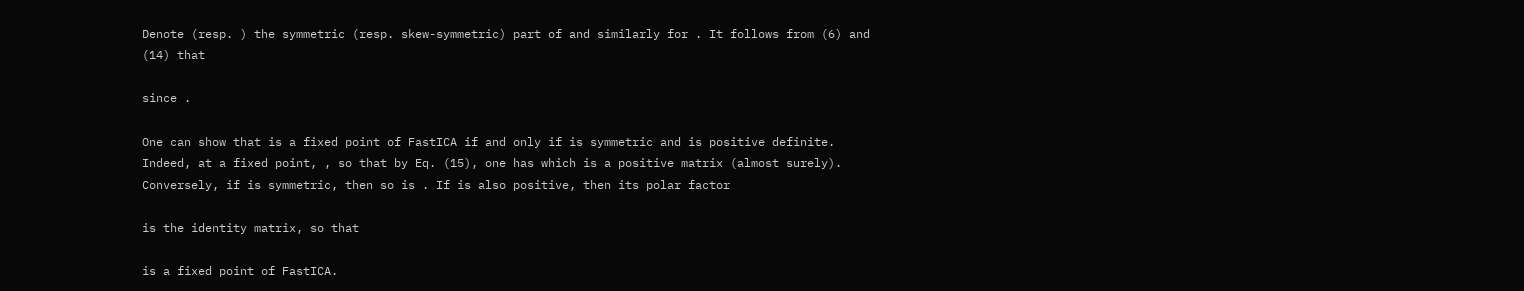Denote (resp. ) the symmetric (resp. skew-symmetric) part of and similarly for . It follows from (6) and (14) that

since .

One can show that is a fixed point of FastICA if and only if is symmetric and is positive definite. Indeed, at a fixed point, , so that by Eq. (15), one has which is a positive matrix (almost surely). Conversely, if is symmetric, then so is . If is also positive, then its polar factor

is the identity matrix, so that

is a fixed point of FastICA.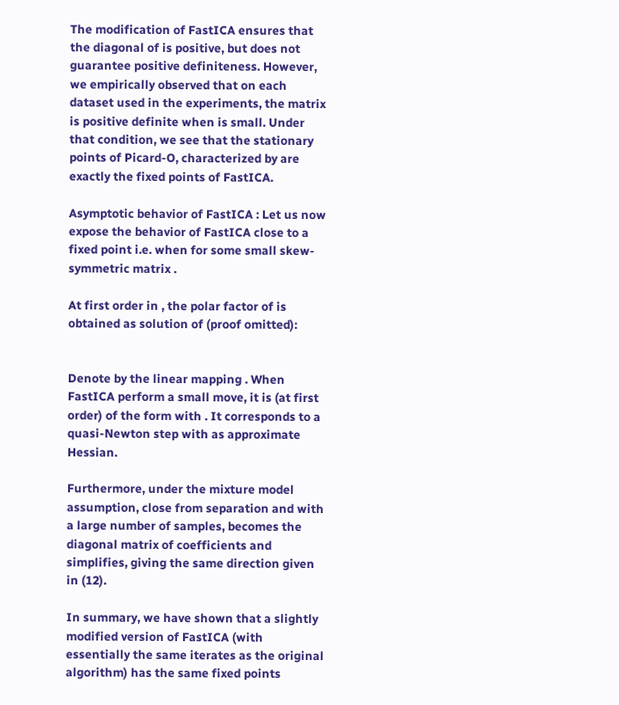The modification of FastICA ensures that the diagonal of is positive, but does not guarantee positive definiteness. However, we empirically observed that on each dataset used in the experiments, the matrix is positive definite when is small. Under that condition, we see that the stationary points of Picard-O, characterized by are exactly the fixed points of FastICA.

Asymptotic behavior of FastICA : Let us now expose the behavior of FastICA close to a fixed point i.e. when for some small skew-symmetric matrix .

At first order in , the polar factor of is obtained as solution of (proof omitted):


Denote by the linear mapping . When FastICA perform a small move, it is (at first order) of the form with . It corresponds to a quasi-Newton step with as approximate Hessian.

Furthermore, under the mixture model assumption, close from separation and with a large number of samples, becomes the diagonal matrix of coefficients and simplifies, giving the same direction given in (12).

In summary, we have shown that a slightly modified version of FastICA (with essentially the same iterates as the original algorithm) has the same fixed points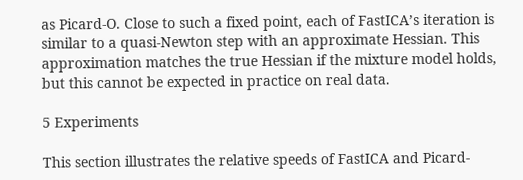as Picard-O. Close to such a fixed point, each of FastICA’s iteration is similar to a quasi-Newton step with an approximate Hessian. This approximation matches the true Hessian if the mixture model holds, but this cannot be expected in practice on real data.

5 Experiments

This section illustrates the relative speeds of FastICA and Picard-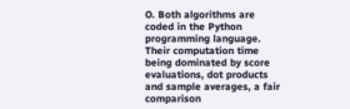O. Both algorithms are coded in the Python programming language. Their computation time being dominated by score evaluations, dot products and sample averages, a fair comparison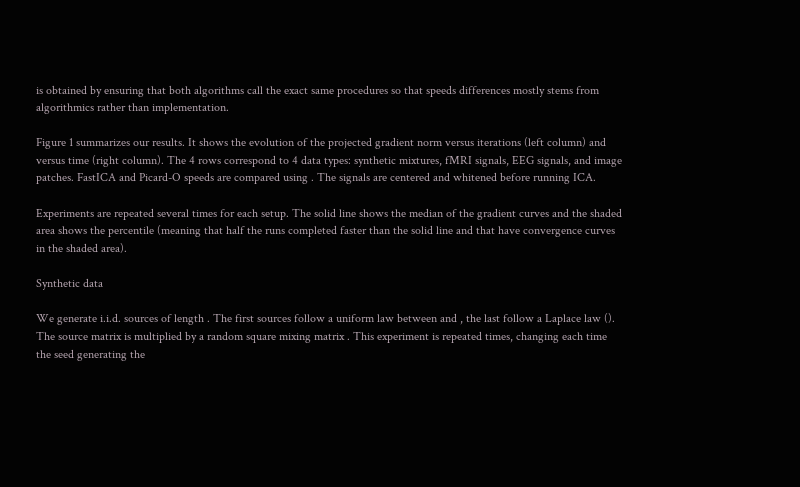is obtained by ensuring that both algorithms call the exact same procedures so that speeds differences mostly stems from algorithmics rather than implementation.

Figure 1 summarizes our results. It shows the evolution of the projected gradient norm versus iterations (left column) and versus time (right column). The 4 rows correspond to 4 data types: synthetic mixtures, fMRI signals, EEG signals, and image patches. FastICA and Picard-O speeds are compared using . The signals are centered and whitened before running ICA.

Experiments are repeated several times for each setup. The solid line shows the median of the gradient curves and the shaded area shows the percentile (meaning that half the runs completed faster than the solid line and that have convergence curves in the shaded area).

Synthetic data

We generate i.i.d. sources of length . The first sources follow a uniform law between and , the last follow a Laplace law (). The source matrix is multiplied by a random square mixing matrix . This experiment is repeated times, changing each time the seed generating the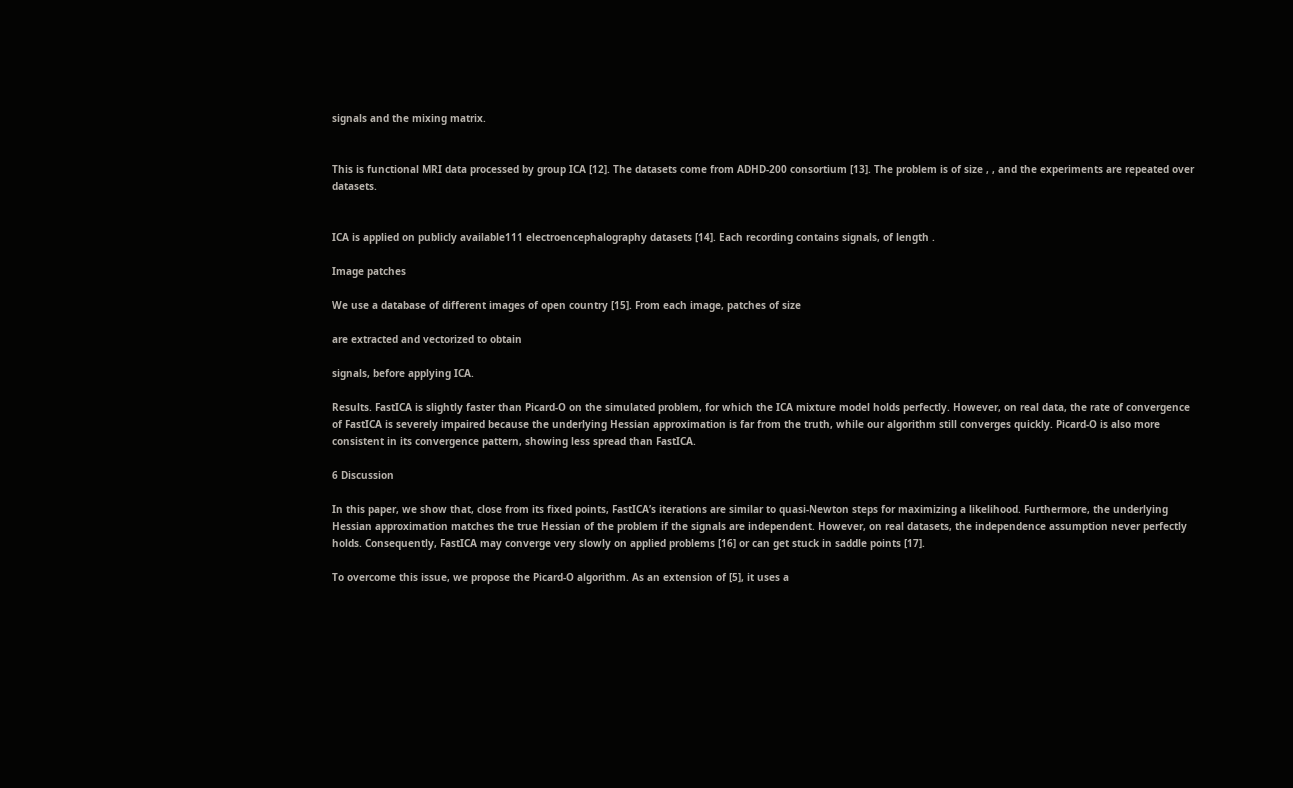signals and the mixing matrix.


This is functional MRI data processed by group ICA [12]. The datasets come from ADHD-200 consortium [13]. The problem is of size , , and the experiments are repeated over datasets.


ICA is applied on publicly available111 electroencephalography datasets [14]. Each recording contains signals, of length .

Image patches

We use a database of different images of open country [15]. From each image, patches of size

are extracted and vectorized to obtain

signals, before applying ICA.

Results. FastICA is slightly faster than Picard-O on the simulated problem, for which the ICA mixture model holds perfectly. However, on real data, the rate of convergence of FastICA is severely impaired because the underlying Hessian approximation is far from the truth, while our algorithm still converges quickly. Picard-O is also more consistent in its convergence pattern, showing less spread than FastICA.

6 Discussion

In this paper, we show that, close from its fixed points, FastICA’s iterations are similar to quasi-Newton steps for maximizing a likelihood. Furthermore, the underlying Hessian approximation matches the true Hessian of the problem if the signals are independent. However, on real datasets, the independence assumption never perfectly holds. Consequently, FastICA may converge very slowly on applied problems [16] or can get stuck in saddle points [17].

To overcome this issue, we propose the Picard-O algorithm. As an extension of [5], it uses a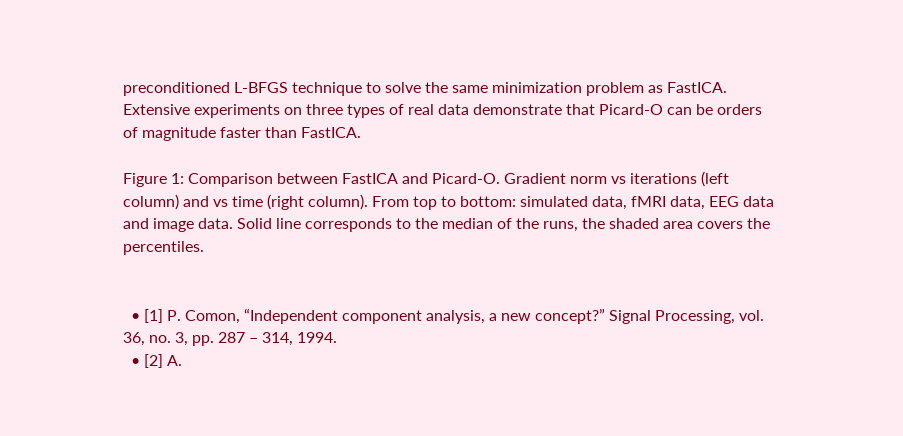preconditioned L-BFGS technique to solve the same minimization problem as FastICA. Extensive experiments on three types of real data demonstrate that Picard-O can be orders of magnitude faster than FastICA.

Figure 1: Comparison between FastICA and Picard-O. Gradient norm vs iterations (left column) and vs time (right column). From top to bottom: simulated data, fMRI data, EEG data and image data. Solid line corresponds to the median of the runs, the shaded area covers the percentiles.


  • [1] P. Comon, “Independent component analysis, a new concept?” Signal Processing, vol. 36, no. 3, pp. 287 – 314, 1994.
  • [2] A.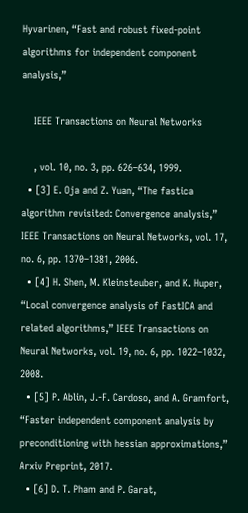Hyvarinen, “Fast and robust fixed-point algorithms for independent component analysis,”

    IEEE Transactions on Neural Networks

    , vol. 10, no. 3, pp. 626–634, 1999.
  • [3] E. Oja and Z. Yuan, “The fastica algorithm revisited: Convergence analysis,” IEEE Transactions on Neural Networks, vol. 17, no. 6, pp. 1370–1381, 2006.
  • [4] H. Shen, M. Kleinsteuber, and K. Huper, “Local convergence analysis of FastICA and related algorithms,” IEEE Transactions on Neural Networks, vol. 19, no. 6, pp. 1022–1032, 2008.
  • [5] P. Ablin, J.-F. Cardoso, and A. Gramfort, “Faster independent component analysis by preconditioning with hessian approximations,” Arxiv Preprint, 2017.
  • [6] D. T. Pham and P. Garat,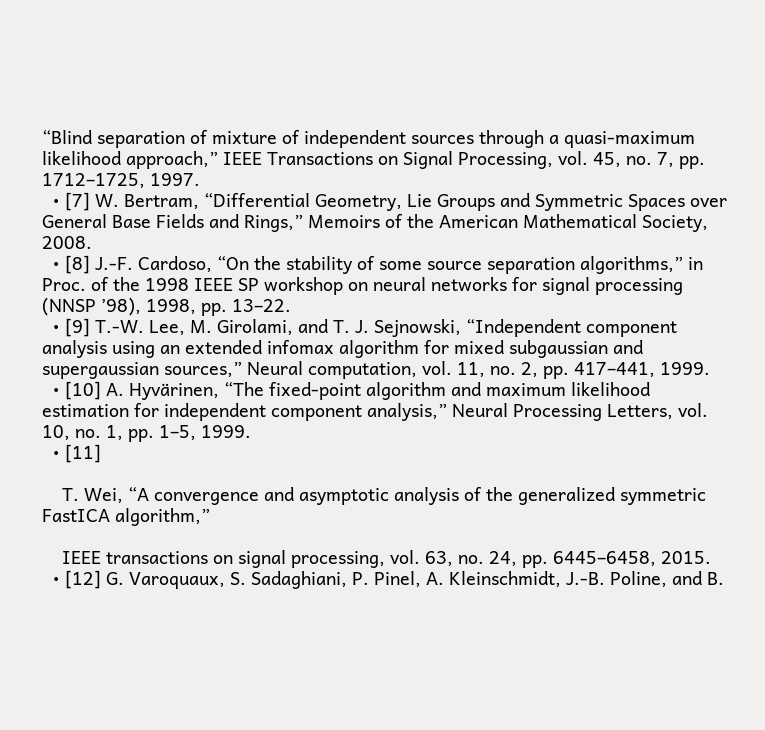“Blind separation of mixture of independent sources through a quasi-maximum likelihood approach,” IEEE Transactions on Signal Processing, vol. 45, no. 7, pp. 1712–1725, 1997.
  • [7] W. Bertram, “Differential Geometry, Lie Groups and Symmetric Spaces over General Base Fields and Rings,” Memoirs of the American Mathematical Society, 2008.
  • [8] J.-F. Cardoso, “On the stability of some source separation algorithms,” in Proc. of the 1998 IEEE SP workshop on neural networks for signal processing (NNSP ’98), 1998, pp. 13–22.
  • [9] T.-W. Lee, M. Girolami, and T. J. Sejnowski, “Independent component analysis using an extended infomax algorithm for mixed subgaussian and supergaussian sources,” Neural computation, vol. 11, no. 2, pp. 417–441, 1999.
  • [10] A. Hyvärinen, “The fixed-point algorithm and maximum likelihood estimation for independent component analysis,” Neural Processing Letters, vol. 10, no. 1, pp. 1–5, 1999.
  • [11]

    T. Wei, “A convergence and asymptotic analysis of the generalized symmetric FastICA algorithm,”

    IEEE transactions on signal processing, vol. 63, no. 24, pp. 6445–6458, 2015.
  • [12] G. Varoquaux, S. Sadaghiani, P. Pinel, A. Kleinschmidt, J.-B. Poline, and B.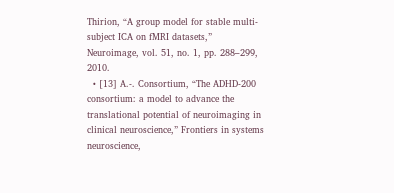Thirion, “A group model for stable multi-subject ICA on fMRI datasets,” Neuroimage, vol. 51, no. 1, pp. 288–299, 2010.
  • [13] A.-. Consortium, “The ADHD-200 consortium: a model to advance the translational potential of neuroimaging in clinical neuroscience,” Frontiers in systems neuroscience,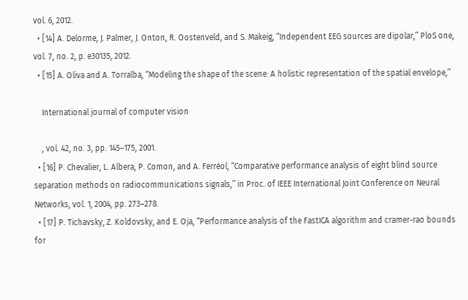vol. 6, 2012.
  • [14] A. Delorme, J. Palmer, J. Onton, R. Oostenveld, and S. Makeig, “Independent EEG sources are dipolar,” PloS one, vol. 7, no. 2, p. e30135, 2012.
  • [15] A. Oliva and A. Torralba, “Modeling the shape of the scene: A holistic representation of the spatial envelope,”

    International journal of computer vision

    , vol. 42, no. 3, pp. 145–175, 2001.
  • [16] P. Chevalier, L. Albera, P. Comon, and A. Ferréol, “Comparative performance analysis of eight blind source separation methods on radiocommunications signals,” in Proc. of IEEE International Joint Conference on Neural Networks, vol. 1, 2004, pp. 273–278.
  • [17] P. Tichavsky, Z. Koldovsky, and E. Oja, “Performance analysis of the FastICA algorithm and cramer-rao bounds for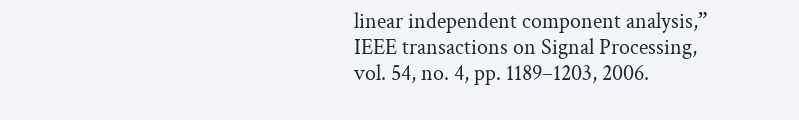linear independent component analysis,” IEEE transactions on Signal Processing, vol. 54, no. 4, pp. 1189–1203, 2006.